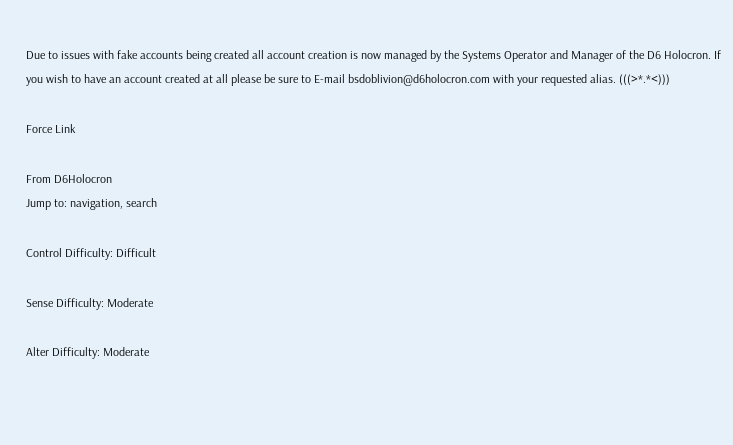Due to issues with fake accounts being created all account creation is now managed by the Systems Operator and Manager of the D6 Holocron. If you wish to have an account created at all please be sure to E-mail bsdoblivion@d6holocron.com with your requested alias. (((>*.*<)))

Force Link

From D6Holocron
Jump to: navigation, search

Control Difficulty: Difficult

Sense Difficulty: Moderate

Alter Difficulty: Moderate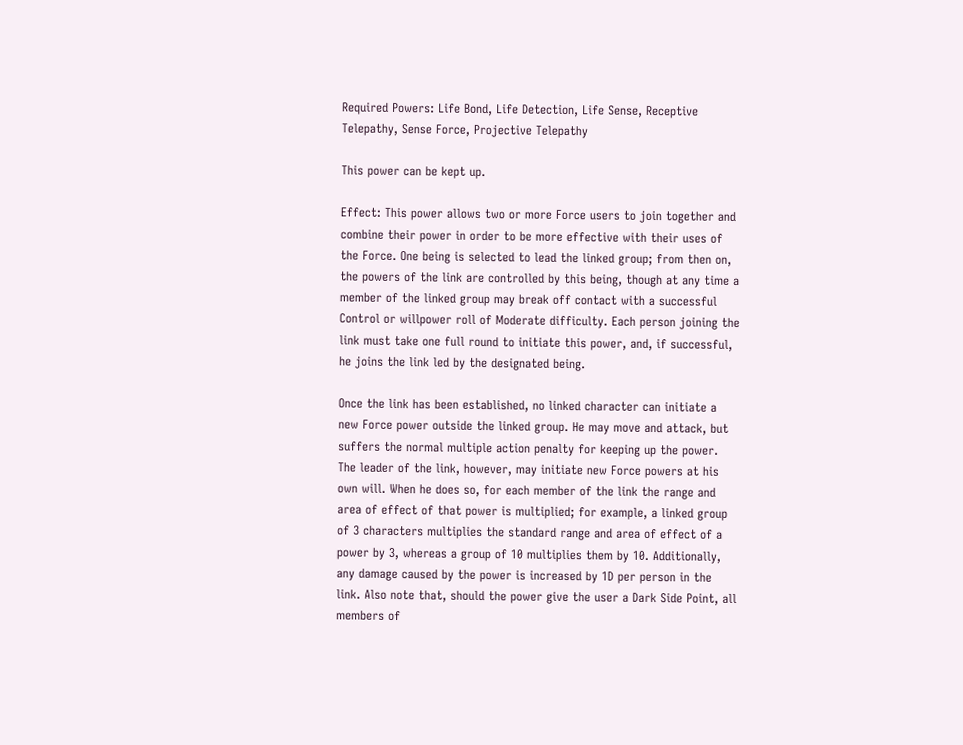Required Powers: Life Bond, Life Detection, Life Sense, Receptive Telepathy, Sense Force, Projective Telepathy

This power can be kept up.

Effect: This power allows two or more Force users to join together and combine their power in order to be more effective with their uses of the Force. One being is selected to lead the linked group; from then on, the powers of the link are controlled by this being, though at any time a member of the linked group may break off contact with a successful Control or willpower roll of Moderate difficulty. Each person joining the link must take one full round to initiate this power, and, if successful, he joins the link led by the designated being.

Once the link has been established, no linked character can initiate a new Force power outside the linked group. He may move and attack, but suffers the normal multiple action penalty for keeping up the power. The leader of the link, however, may initiate new Force powers at his own will. When he does so, for each member of the link the range and area of effect of that power is multiplied; for example, a linked group of 3 characters multiplies the standard range and area of effect of a power by 3, whereas a group of 10 multiplies them by 10. Additionally, any damage caused by the power is increased by 1D per person in the link. Also note that, should the power give the user a Dark Side Point, all members of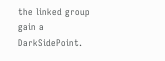the linked group gain a DarkSidePoint.